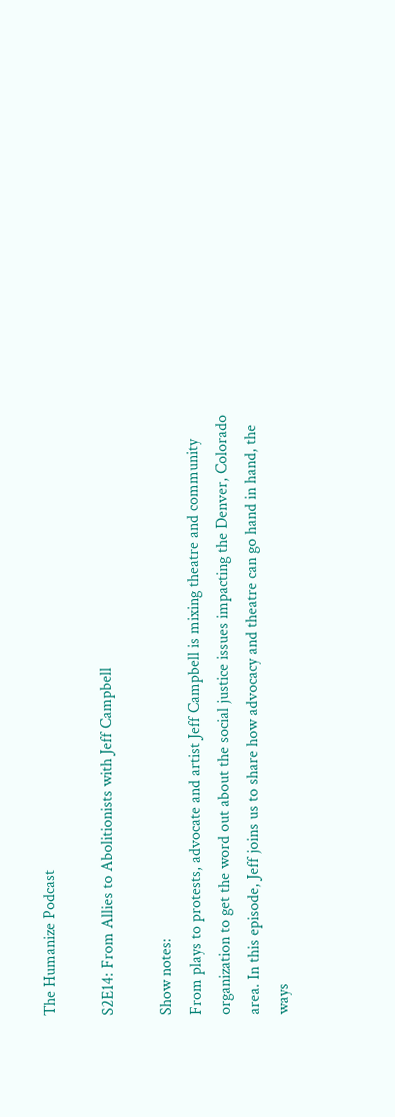The Humanize Podcast

S2E14: From Allies to Abolitionists with Jeff Campbell

Show notes:
From plays to protests, advocate and artist Jeff Campbell is mixing theatre and community organization to get the word out about the social justice issues impacting the Denver, Colorado area. In this episode, Jeff joins us to share how advocacy and theatre can go hand in hand, the ways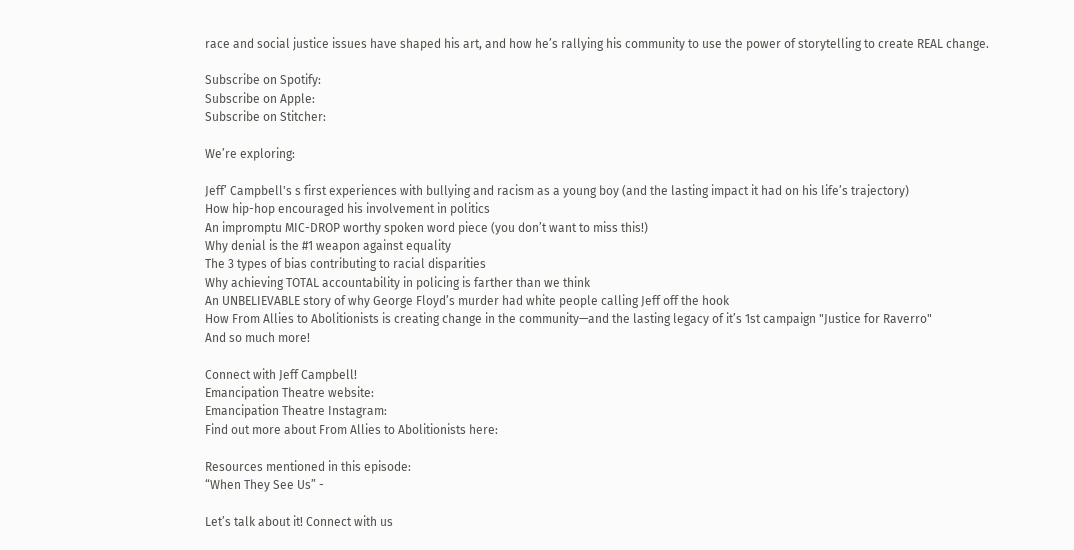race and social justice issues have shaped his art, and how he’s rallying his community to use the power of storytelling to create REAL change.

Subscribe on Spotify:
Subscribe on Apple:
Subscribe on Stitcher:

We’re exploring:

Jeff’ Campbell's s first experiences with bullying and racism as a young boy (and the lasting impact it had on his life’s trajectory)
How hip-hop encouraged his involvement in politics
An impromptu MIC-DROP worthy spoken word piece (you don’t want to miss this!)
Why denial is the #1 weapon against equality
The 3 types of bias contributing to racial disparities
Why achieving TOTAL accountability in policing is farther than we think
An UNBELIEVABLE story of why George Floyd’s murder had white people calling Jeff off the hook
How From Allies to Abolitionists is creating change in the community—and the lasting legacy of it’s 1st campaign "Justice for Raverro"
And so much more!

Connect with Jeff Campbell!
Emancipation Theatre website:
Emancipation Theatre Instagram:
Find out more about From Allies to Abolitionists here:

Resources mentioned in this episode:
“When They See Us” -

Let’s talk about it! Connect with us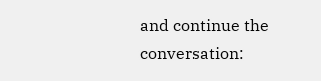and continue the conversation: